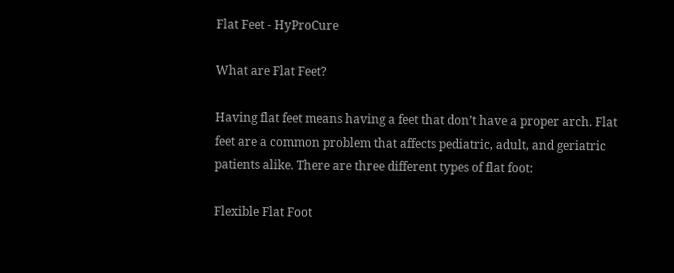Flat Feet - HyProCure

What are Flat Feet?

Having flat feet means having a feet that don’t have a proper arch. Flat feet are a common problem that affects pediatric, adult, and geriatric patients alike. There are three different types of flat foot:

Flexible Flat Foot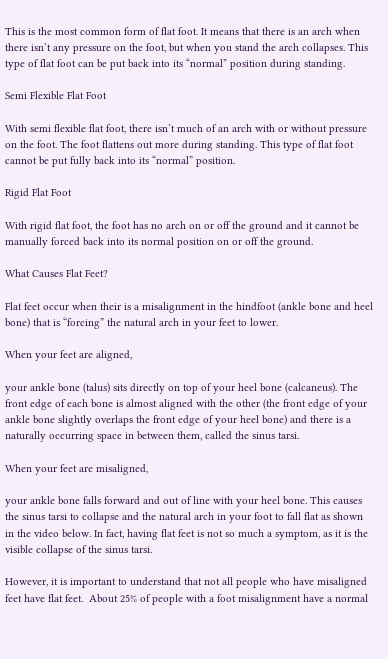This is the most common form of flat foot. It means that there is an arch when there isn’t any pressure on the foot, but when you stand the arch collapses. This type of flat foot can be put back into its “normal” position during standing.

Semi Flexible Flat Foot

With semi flexible flat foot, there isn’t much of an arch with or without pressure on the foot. The foot flattens out more during standing. This type of flat foot cannot be put fully back into its “normal” position.

Rigid Flat Foot

With rigid flat foot, the foot has no arch on or off the ground and it cannot be manually forced back into its normal position on or off the ground.

What Causes Flat Feet?

Flat feet occur when their is a misalignment in the hindfoot (ankle bone and heel bone) that is “forcing” the natural arch in your feet to lower.

When your feet are aligned,

your ankle bone (talus) sits directly on top of your heel bone (calcaneus). The front edge of each bone is almost aligned with the other (the front edge of your ankle bone slightly overlaps the front edge of your heel bone) and there is a naturally occurring space in between them, called the sinus tarsi.

When your feet are misaligned,

your ankle bone falls forward and out of line with your heel bone. This causes the sinus tarsi to collapse and the natural arch in your foot to fall flat as shown in the video below. In fact, having flat feet is not so much a symptom, as it is the visible collapse of the sinus tarsi.

However, it is important to understand that not all people who have misaligned feet have flat feet.  About 25% of people with a foot misalignment have a normal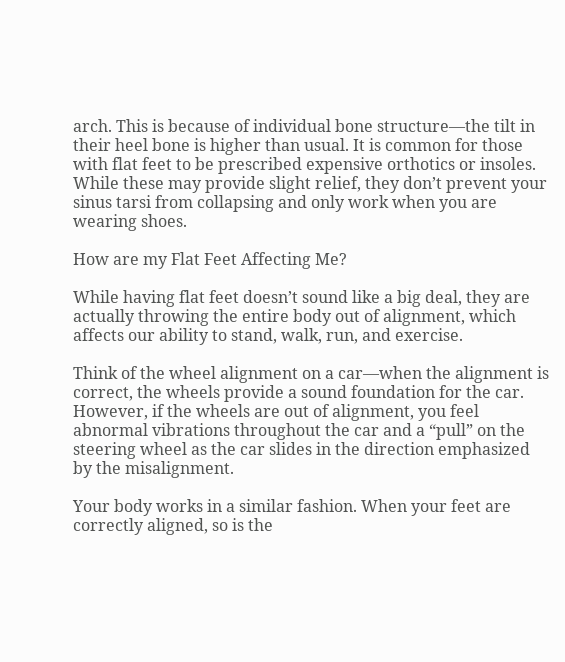arch. This is because of individual bone structure—the tilt in their heel bone is higher than usual. It is common for those with flat feet to be prescribed expensive orthotics or insoles. While these may provide slight relief, they don’t prevent your sinus tarsi from collapsing and only work when you are wearing shoes.

How are my Flat Feet Affecting Me?

While having flat feet doesn’t sound like a big deal, they are actually throwing the entire body out of alignment, which affects our ability to stand, walk, run, and exercise.

Think of the wheel alignment on a car—when the alignment is correct, the wheels provide a sound foundation for the car. However, if the wheels are out of alignment, you feel abnormal vibrations throughout the car and a “pull” on the steering wheel as the car slides in the direction emphasized by the misalignment.

Your body works in a similar fashion. When your feet are correctly aligned, so is the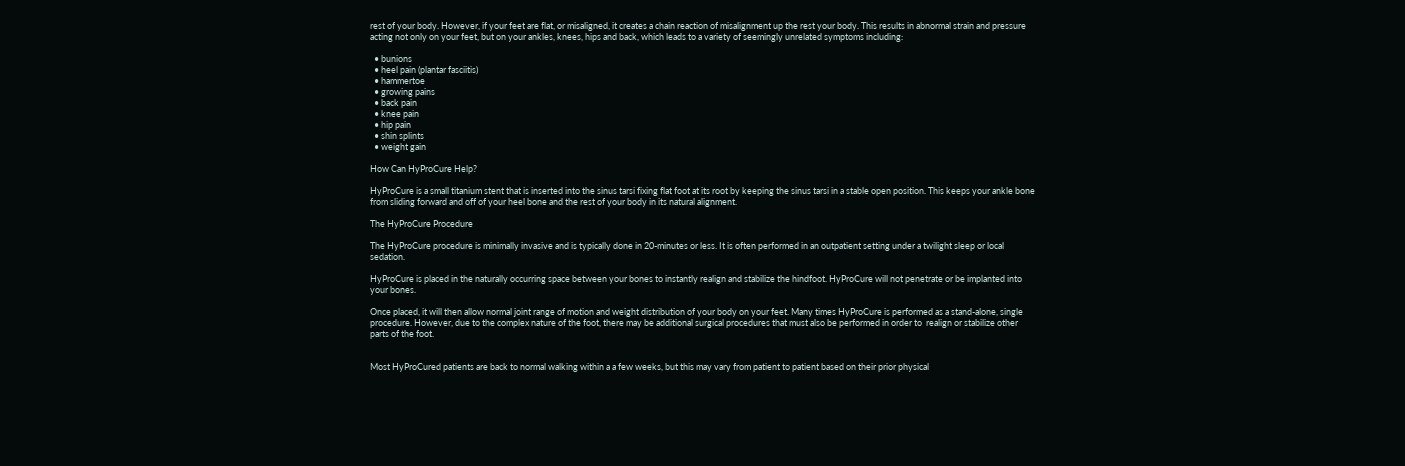rest of your body. However, if your feet are flat, or misaligned, it creates a chain reaction of misalignment up the rest your body. This results in abnormal strain and pressure acting not only on your feet, but on your ankles, knees, hips and back, which leads to a variety of seemingly unrelated symptoms including:

  • bunions
  • heel pain (plantar fasciitis)
  • hammertoe
  • growing pains
  • back pain
  • knee pain
  • hip pain
  • shin splints
  • weight gain

How Can HyProCure Help?

HyProCure is a small titanium stent that is inserted into the sinus tarsi fixing flat foot at its root by keeping the sinus tarsi in a stable open position. This keeps your ankle bone from sliding forward and off of your heel bone and the rest of your body in its natural alignment.

The HyProCure Procedure

The HyProCure procedure is minimally invasive and is typically done in 20-minutes or less. It is often performed in an outpatient setting under a twilight sleep or local sedation.

HyProCure is placed in the naturally occurring space between your bones to instantly realign and stabilize the hindfoot. HyProCure will not penetrate or be implanted into your bones.

Once placed, it will then allow normal joint range of motion and weight distribution of your body on your feet. Many times HyProCure is performed as a stand-alone, single procedure. However, due to the complex nature of the foot, there may be additional surgical procedures that must also be performed in order to  realign or stabilize other parts of the foot.


Most HyProCured patients are back to normal walking within a a few weeks, but this may vary from patient to patient based on their prior physical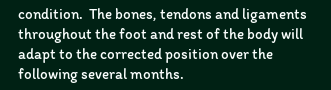condition.  The bones, tendons and ligaments throughout the foot and rest of the body will adapt to the corrected position over the following several months.